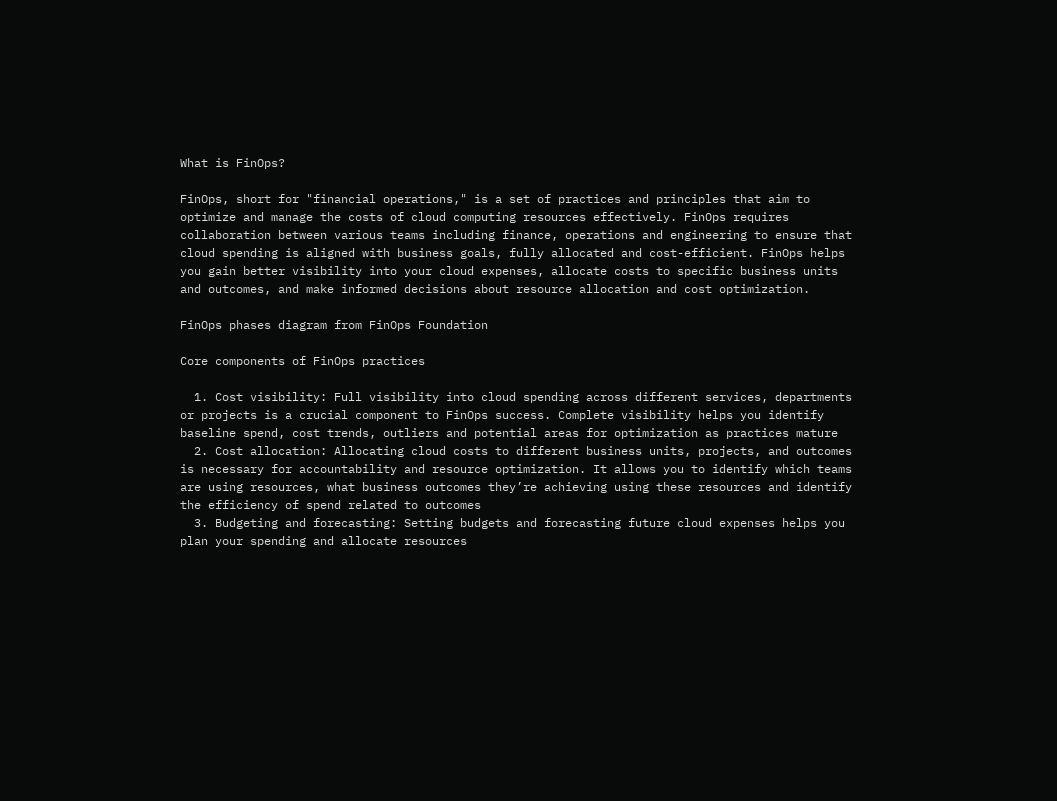What is FinOps?

FinOps, short for "financial operations," is a set of practices and principles that aim to optimize and manage the costs of cloud computing resources effectively. FinOps requires collaboration between various teams including finance, operations and engineering to ensure that cloud spending is aligned with business goals, fully allocated and cost-efficient. FinOps helps you gain better visibility into your cloud expenses, allocate costs to specific business units and outcomes, and make informed decisions about resource allocation and cost optimization.

FinOps phases diagram from FinOps Foundation

Core components of FinOps practices

  1. Cost visibility: Full visibility into cloud spending across different services, departments or projects is a crucial component to FinOps success. Complete visibility helps you identify baseline spend, cost trends, outliers and potential areas for optimization as practices mature
  2. Cost allocation: Allocating cloud costs to different business units, projects, and outcomes is necessary for accountability and resource optimization. It allows you to identify which teams are using resources, what business outcomes they’re achieving using these resources and identify the efficiency of spend related to outcomes
  3. Budgeting and forecasting: Setting budgets and forecasting future cloud expenses helps you plan your spending and allocate resources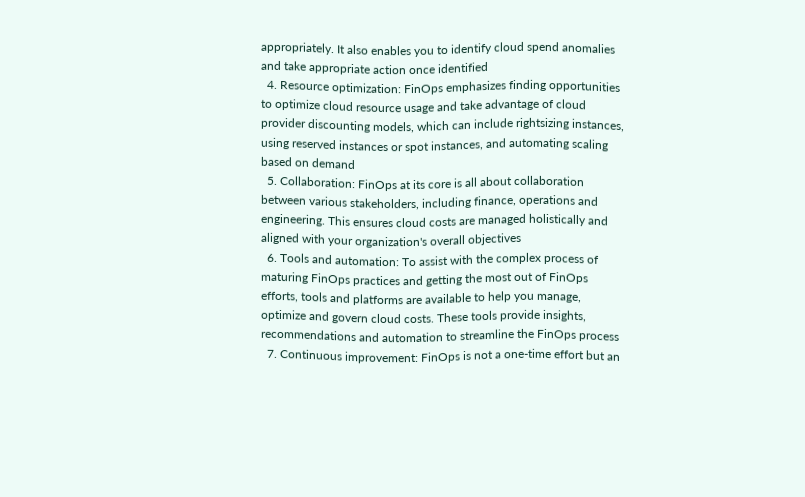appropriately. It also enables you to identify cloud spend anomalies and take appropriate action once identified
  4. Resource optimization: FinOps emphasizes finding opportunities to optimize cloud resource usage and take advantage of cloud provider discounting models, which can include rightsizing instances, using reserved instances or spot instances, and automating scaling based on demand
  5. Collaboration: FinOps at its core is all about collaboration between various stakeholders, including finance, operations and engineering. This ensures cloud costs are managed holistically and aligned with your organization's overall objectives
  6. Tools and automation: To assist with the complex process of maturing FinOps practices and getting the most out of FinOps efforts, tools and platforms are available to help you manage, optimize and govern cloud costs. These tools provide insights, recommendations and automation to streamline the FinOps process
  7. Continuous improvement: FinOps is not a one-time effort but an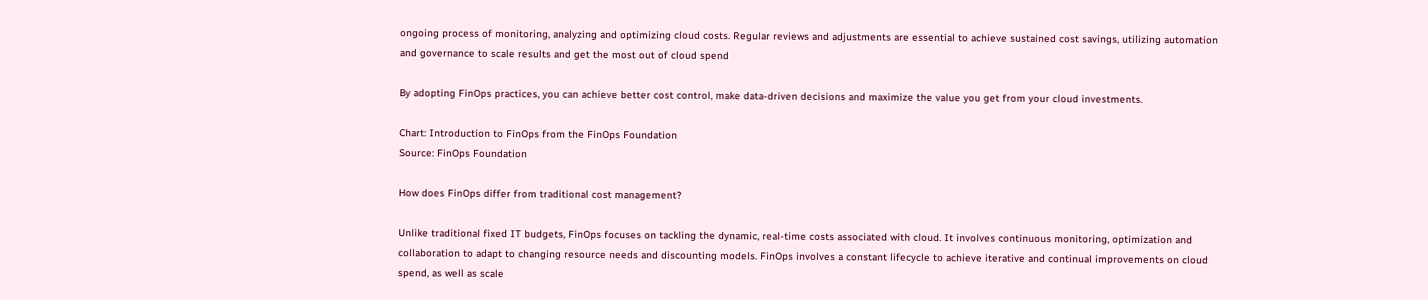ongoing process of monitoring, analyzing and optimizing cloud costs. Regular reviews and adjustments are essential to achieve sustained cost savings, utilizing automation and governance to scale results and get the most out of cloud spend

By adopting FinOps practices, you can achieve better cost control, make data-driven decisions and maximize the value you get from your cloud investments.

Chart: Introduction to FinOps from the FinOps Foundation
Source: FinOps Foundation

How does FinOps differ from traditional cost management?

Unlike traditional fixed IT budgets, FinOps focuses on tackling the dynamic, real-time costs associated with cloud. It involves continuous monitoring, optimization and collaboration to adapt to changing resource needs and discounting models. FinOps involves a constant lifecycle to achieve iterative and continual improvements on cloud spend, as well as scale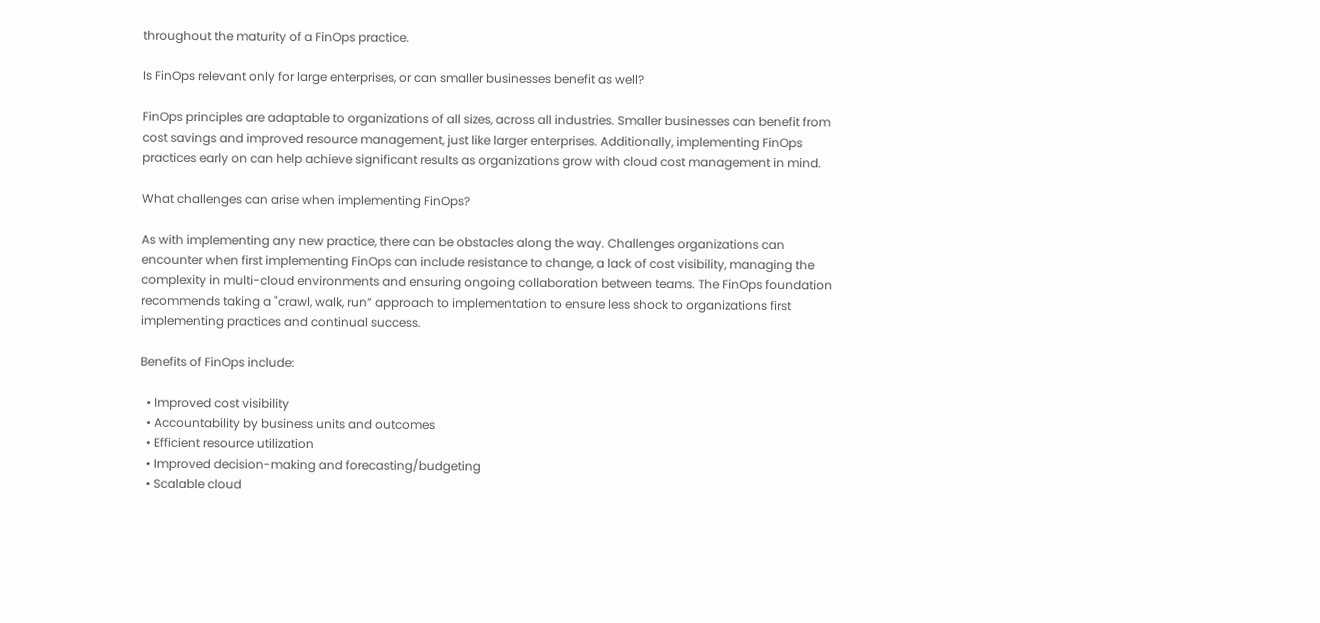throughout the maturity of a FinOps practice.

Is FinOps relevant only for large enterprises, or can smaller businesses benefit as well?

FinOps principles are adaptable to organizations of all sizes, across all industries. Smaller businesses can benefit from cost savings and improved resource management, just like larger enterprises. Additionally, implementing FinOps practices early on can help achieve significant results as organizations grow with cloud cost management in mind.

What challenges can arise when implementing FinOps?

As with implementing any new practice, there can be obstacles along the way. Challenges organizations can encounter when first implementing FinOps can include resistance to change, a lack of cost visibility, managing the complexity in multi-cloud environments and ensuring ongoing collaboration between teams. The FinOps foundation recommends taking a "crawl, walk, run” approach to implementation to ensure less shock to organizations first implementing practices and continual success.

Benefits of FinOps include:

  • Improved cost visibility
  • Accountability by business units and outcomes
  • Efficient resource utilization
  • Improved decision-making and forecasting/budgeting
  • Scalable cloud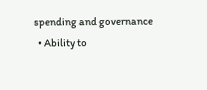spending and governance
  • Ability to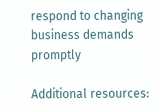respond to changing business demands promptly

Additional resources: